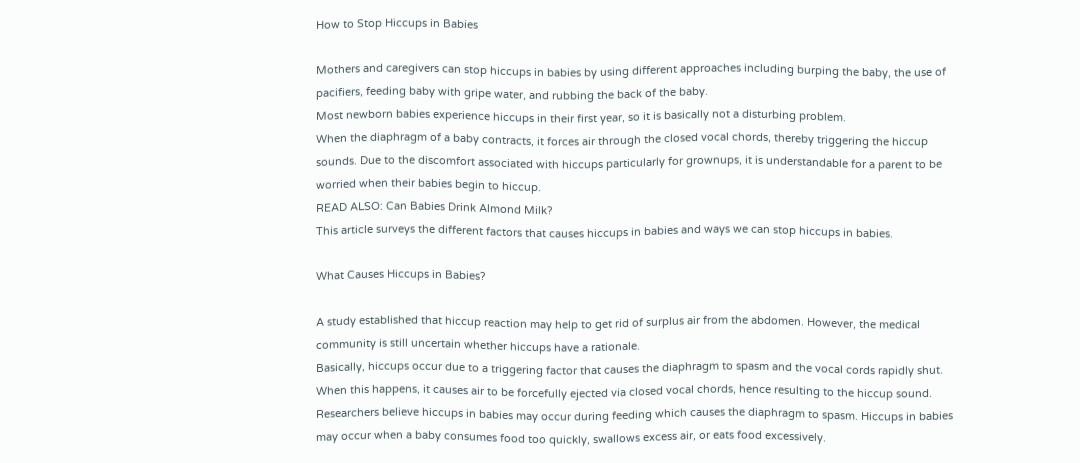How to Stop Hiccups in Babies

Mothers and caregivers can stop hiccups in babies by using different approaches including burping the baby, the use of pacifiers, feeding baby with gripe water, and rubbing the back of the baby.
Most newborn babies experience hiccups in their first year, so it is basically not a disturbing problem.
When the diaphragm of a baby contracts, it forces air through the closed vocal chords, thereby triggering the hiccup sounds. Due to the discomfort associated with hiccups particularly for grownups, it is understandable for a parent to be worried when their babies begin to hiccup.
READ ALSO: Can Babies Drink Almond Milk?
This article surveys the different factors that causes hiccups in babies and ways we can stop hiccups in babies.

What Causes Hiccups in Babies?

A study established that hiccup reaction may help to get rid of surplus air from the abdomen. However, the medical community is still uncertain whether hiccups have a rationale.
Basically, hiccups occur due to a triggering factor that causes the diaphragm to spasm and the vocal cords rapidly shut. When this happens, it causes air to be forcefully ejected via closed vocal chords, hence resulting to the hiccup sound.
Researchers believe hiccups in babies may occur during feeding which causes the diaphragm to spasm. Hiccups in babies may occur when a baby consumes food too quickly, swallows excess air, or eats food excessively.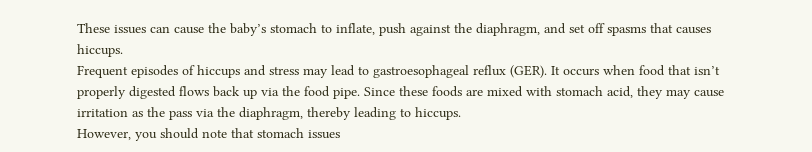These issues can cause the baby’s stomach to inflate, push against the diaphragm, and set off spasms that causes hiccups.
Frequent episodes of hiccups and stress may lead to gastroesophageal reflux (GER). It occurs when food that isn’t properly digested flows back up via the food pipe. Since these foods are mixed with stomach acid, they may cause irritation as the pass via the diaphragm, thereby leading to hiccups.
However, you should note that stomach issues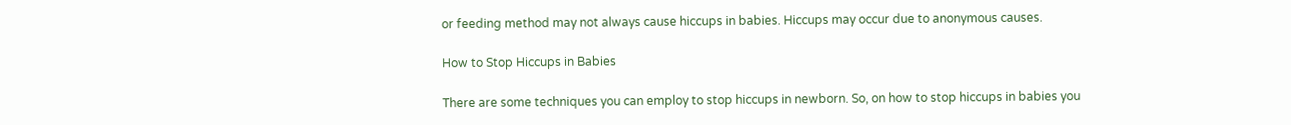or feeding method may not always cause hiccups in babies. Hiccups may occur due to anonymous causes.

How to Stop Hiccups in Babies

There are some techniques you can employ to stop hiccups in newborn. So, on how to stop hiccups in babies you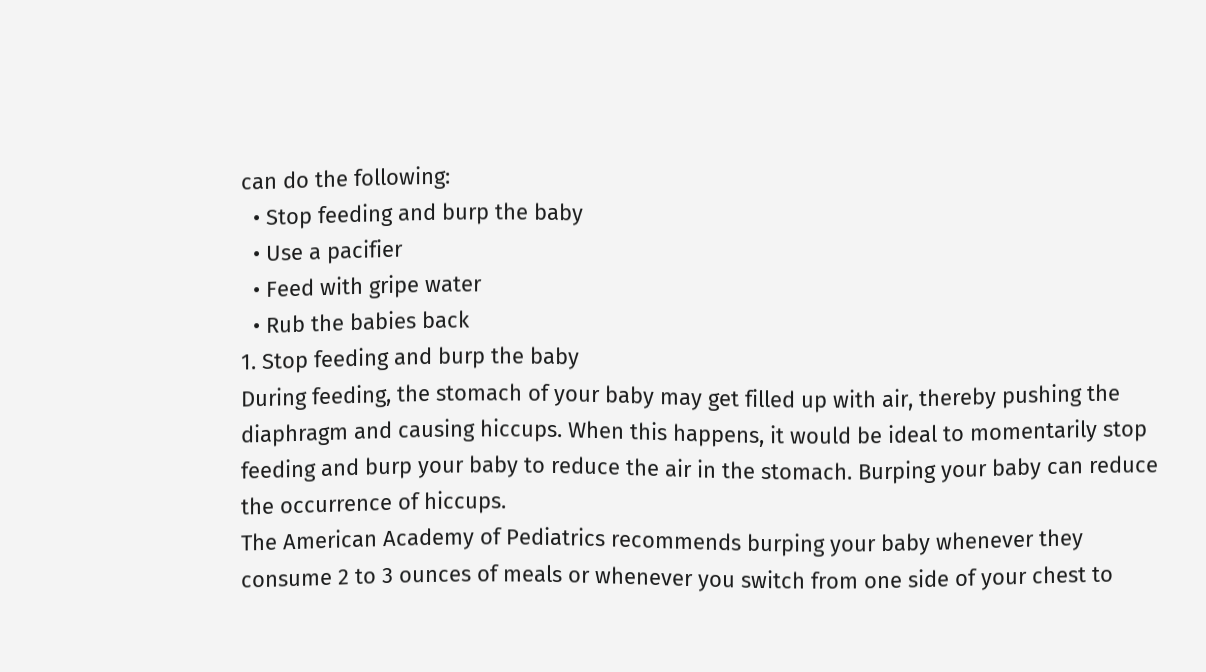can do the following:
  • Stop feeding and burp the baby
  • Use a pacifier
  • Feed with gripe water
  • Rub the babies back
1. Stop feeding and burp the baby
During feeding, the stomach of your baby may get filled up with air, thereby pushing the diaphragm and causing hiccups. When this happens, it would be ideal to momentarily stop feeding and burp your baby to reduce the air in the stomach. Burping your baby can reduce the occurrence of hiccups.
The American Academy of Pediatrics recommends burping your baby whenever they consume 2 to 3 ounces of meals or whenever you switch from one side of your chest to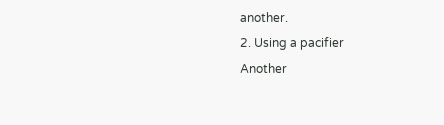another.
2. Using a pacifier
Another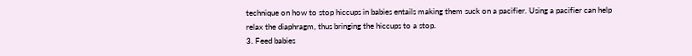technique on how to stop hiccups in babies entails making them suck on a pacifier. Using a pacifier can help relax the diaphragm, thus bringing the hiccups to a stop.
3. Feed babies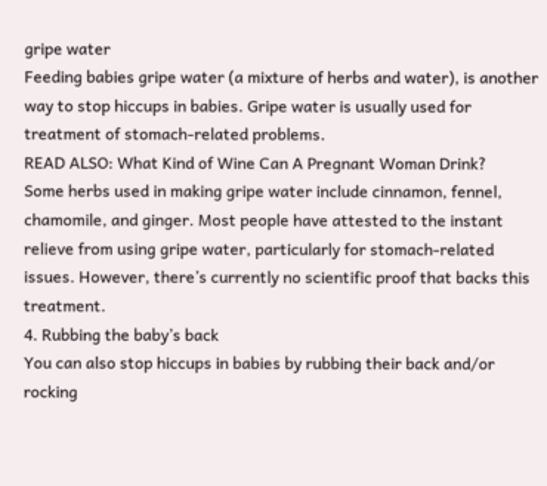gripe water
Feeding babies gripe water (a mixture of herbs and water), is another way to stop hiccups in babies. Gripe water is usually used for treatment of stomach-related problems.
READ ALSO: What Kind of Wine Can A Pregnant Woman Drink?
Some herbs used in making gripe water include cinnamon, fennel, chamomile, and ginger. Most people have attested to the instant relieve from using gripe water, particularly for stomach-related issues. However, there’s currently no scientific proof that backs this treatment.
4. Rubbing the baby’s back
You can also stop hiccups in babies by rubbing their back and/or rocking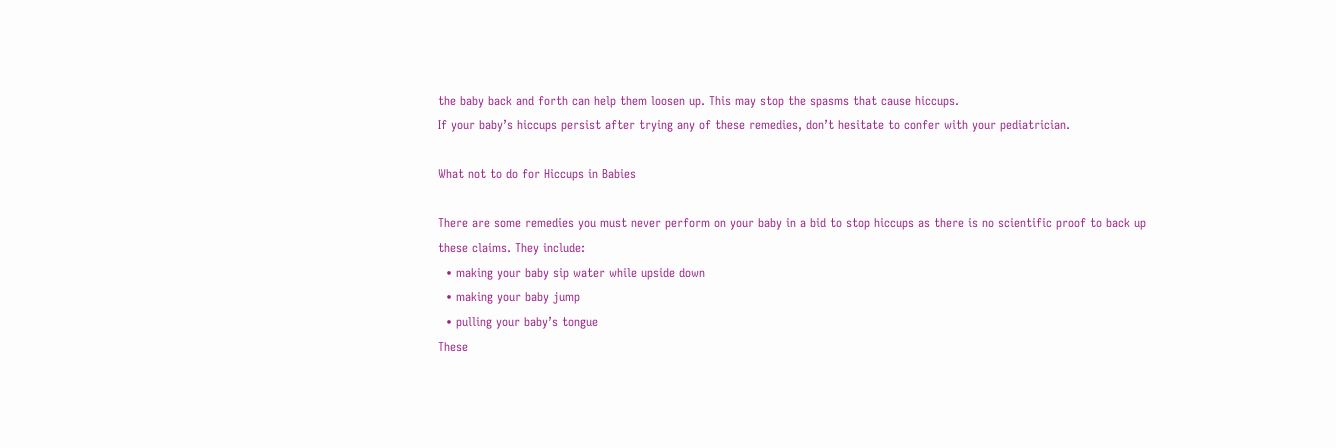the baby back and forth can help them loosen up. This may stop the spasms that cause hiccups.
If your baby’s hiccups persist after trying any of these remedies, don’t hesitate to confer with your pediatrician.

What not to do for Hiccups in Babies

There are some remedies you must never perform on your baby in a bid to stop hiccups as there is no scientific proof to back up these claims. They include:
  • making your baby sip water while upside down
  • making your baby jump
  • pulling your baby’s tongue
These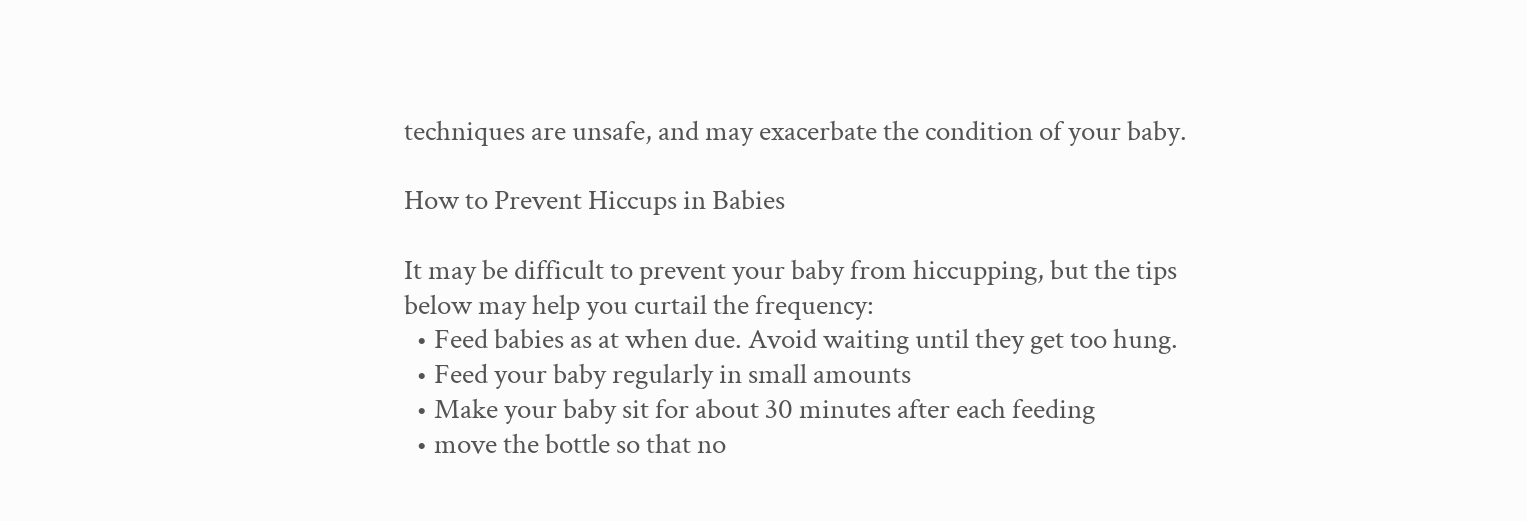techniques are unsafe, and may exacerbate the condition of your baby.

How to Prevent Hiccups in Babies

It may be difficult to prevent your baby from hiccupping, but the tips below may help you curtail the frequency:
  • Feed babies as at when due. Avoid waiting until they get too hung.
  • Feed your baby regularly in small amounts
  • Make your baby sit for about 30 minutes after each feeding
  • move the bottle so that no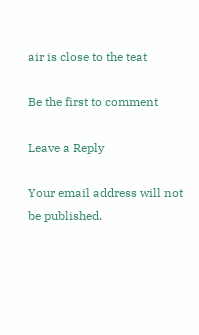air is close to the teat

Be the first to comment

Leave a Reply

Your email address will not be published.